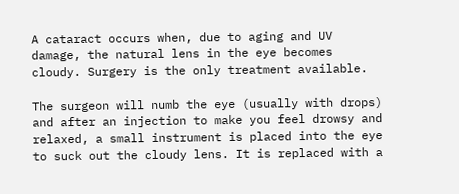A cataract occurs when, due to aging and UV damage, the natural lens in the eye becomes cloudy. Surgery is the only treatment available.

The surgeon will numb the eye (usually with drops) and after an injection to make you feel drowsy and relaxed, a small instrument is placed into the eye to suck out the cloudy lens. It is replaced with a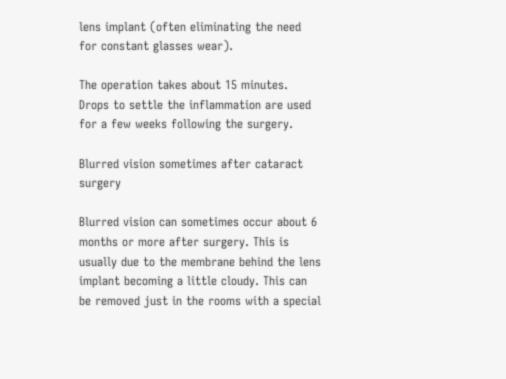lens implant (often eliminating the need for constant glasses wear).

The operation takes about 15 minutes. Drops to settle the inflammation are used for a few weeks following the surgery.

Blurred vision sometimes after cataract surgery

Blurred vision can sometimes occur about 6 months or more after surgery. This is usually due to the membrane behind the lens implant becoming a little cloudy. This can be removed just in the rooms with a special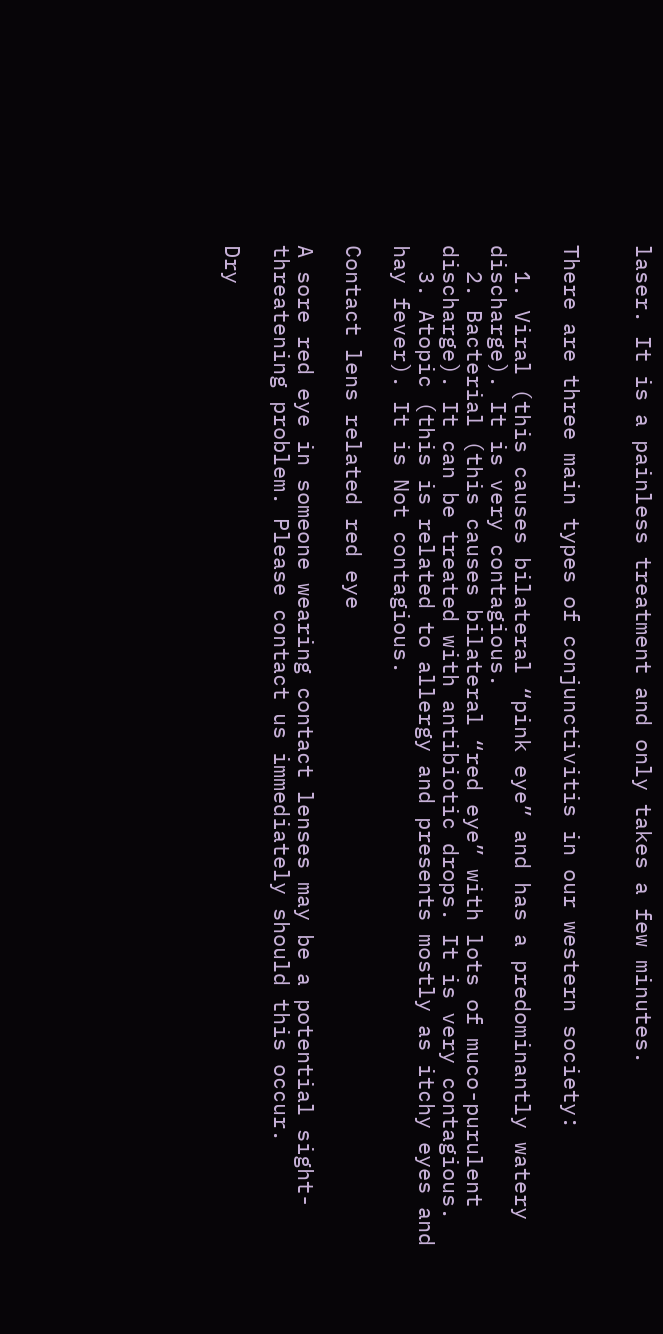laser. It is a painless treatment and only takes a few minutes.


There are three main types of conjunctivitis in our western society:

  1. Viral (this causes bilateral “pink eye” and has a predominantly watery discharge). It is very contagious.
  2. Bacterial (this causes bilateral “red eye” with lots of muco-purulent discharge). It can be treated with antibiotic drops. It is very contagious.
  3. Atopic (this is related to allergy and presents mostly as itchy eyes and hay fever). It is Not contagious.

Contact lens related red eye

A sore red eye in someone wearing contact lenses may be a potential sight-threatening problem. Please contact us immediately should this occur.

Dry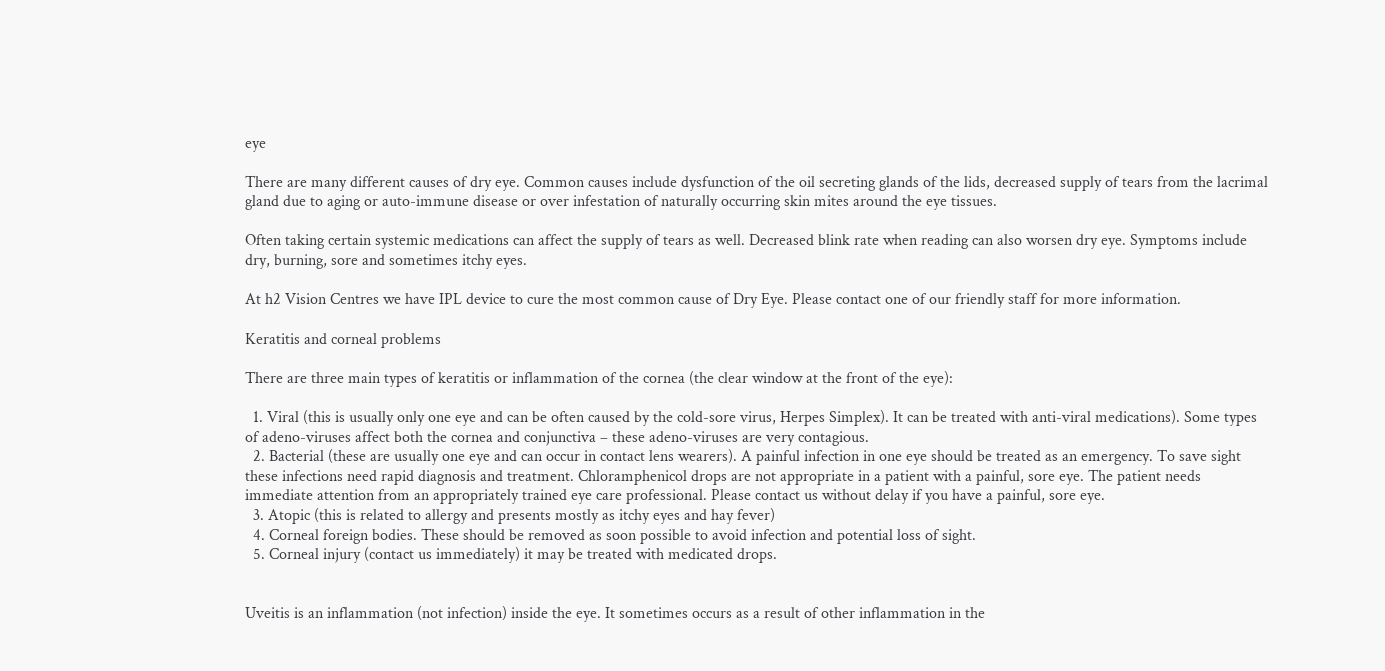eye

There are many different causes of dry eye. Common causes include dysfunction of the oil secreting glands of the lids, decreased supply of tears from the lacrimal gland due to aging or auto-immune disease or over infestation of naturally occurring skin mites around the eye tissues.

Often taking certain systemic medications can affect the supply of tears as well. Decreased blink rate when reading can also worsen dry eye. Symptoms include dry, burning, sore and sometimes itchy eyes.

At h2 Vision Centres we have IPL device to cure the most common cause of Dry Eye. Please contact one of our friendly staff for more information.

Keratitis and corneal problems

There are three main types of keratitis or inflammation of the cornea (the clear window at the front of the eye):

  1. Viral (this is usually only one eye and can be often caused by the cold-sore virus, Herpes Simplex). It can be treated with anti-viral medications). Some types of adeno-viruses affect both the cornea and conjunctiva – these adeno-viruses are very contagious.
  2. Bacterial (these are usually one eye and can occur in contact lens wearers). A painful infection in one eye should be treated as an emergency. To save sight these infections need rapid diagnosis and treatment. Chloramphenicol drops are not appropriate in a patient with a painful, sore eye. The patient needs immediate attention from an appropriately trained eye care professional. Please contact us without delay if you have a painful, sore eye.
  3. Atopic (this is related to allergy and presents mostly as itchy eyes and hay fever)
  4. Corneal foreign bodies. These should be removed as soon possible to avoid infection and potential loss of sight.
  5. Corneal injury (contact us immediately) it may be treated with medicated drops.


Uveitis is an inflammation (not infection) inside the eye. It sometimes occurs as a result of other inflammation in the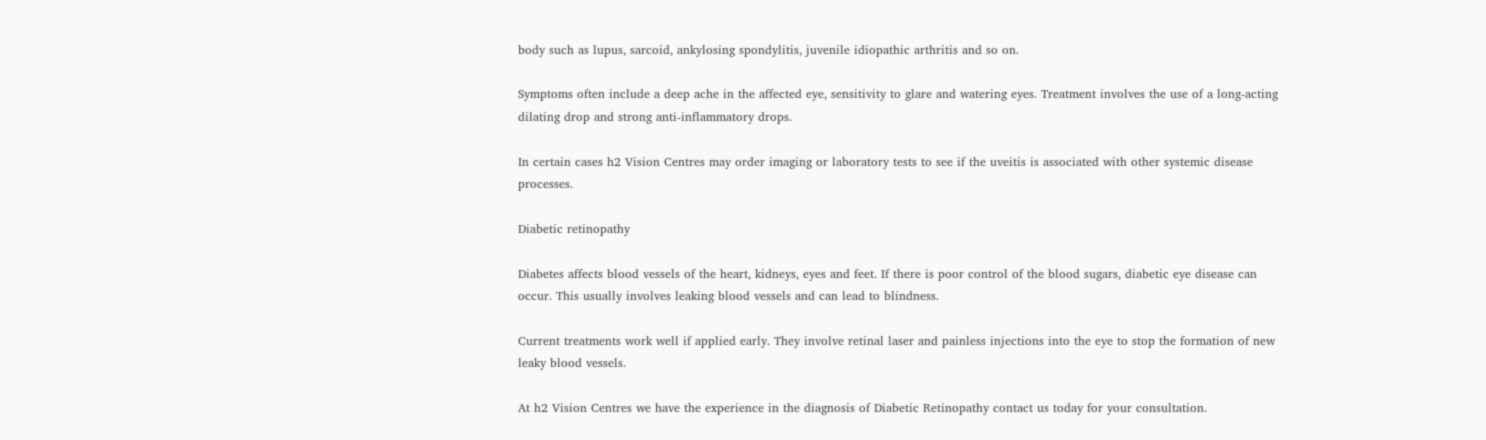body such as lupus, sarcoid, ankylosing spondylitis, juvenile idiopathic arthritis and so on.

Symptoms often include a deep ache in the affected eye, sensitivity to glare and watering eyes. Treatment involves the use of a long-acting dilating drop and strong anti-inflammatory drops.

In certain cases h2 Vision Centres may order imaging or laboratory tests to see if the uveitis is associated with other systemic disease processes.

Diabetic retinopathy

Diabetes affects blood vessels of the heart, kidneys, eyes and feet. If there is poor control of the blood sugars, diabetic eye disease can occur. This usually involves leaking blood vessels and can lead to blindness.

Current treatments work well if applied early. They involve retinal laser and painless injections into the eye to stop the formation of new leaky blood vessels.

At h2 Vision Centres we have the experience in the diagnosis of Diabetic Retinopathy contact us today for your consultation.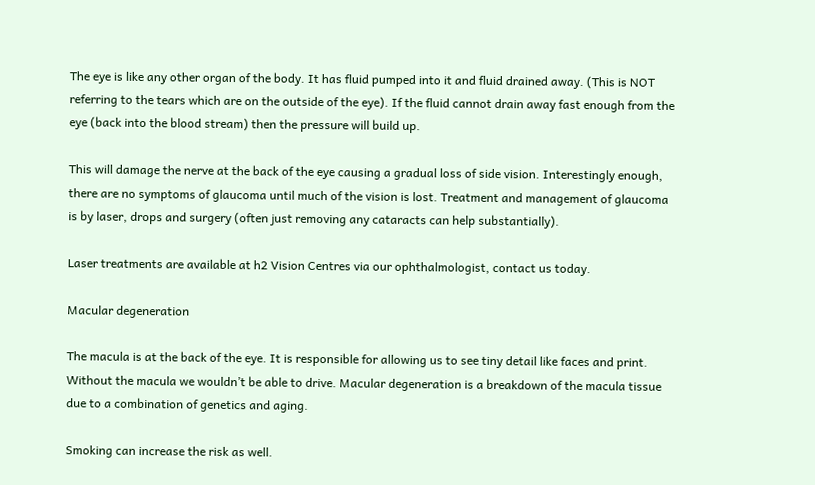The eye is like any other organ of the body. It has fluid pumped into it and fluid drained away. (This is NOT referring to the tears which are on the outside of the eye). If the fluid cannot drain away fast enough from the eye (back into the blood stream) then the pressure will build up.

This will damage the nerve at the back of the eye causing a gradual loss of side vision. Interestingly enough, there are no symptoms of glaucoma until much of the vision is lost. Treatment and management of glaucoma is by laser, drops and surgery (often just removing any cataracts can help substantially).

Laser treatments are available at h2 Vision Centres via our ophthalmologist, contact us today.

Macular degeneration

The macula is at the back of the eye. It is responsible for allowing us to see tiny detail like faces and print. Without the macula we wouldn’t be able to drive. Macular degeneration is a breakdown of the macula tissue due to a combination of genetics and aging.

Smoking can increase the risk as well.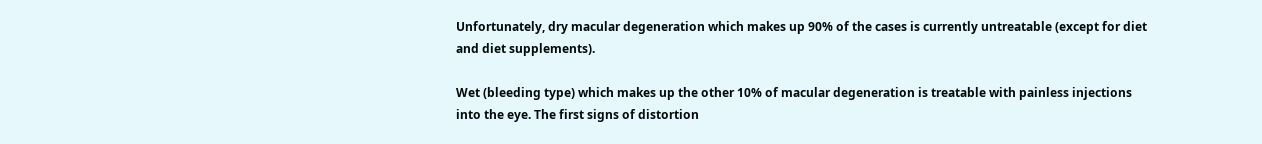Unfortunately, dry macular degeneration which makes up 90% of the cases is currently untreatable (except for diet and diet supplements).

Wet (bleeding type) which makes up the other 10% of macular degeneration is treatable with painless injections into the eye. The first signs of distortion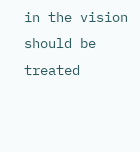in the vision should be treated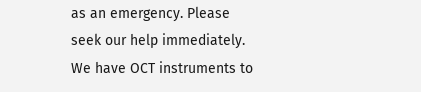as an emergency. Please seek our help immediately. We have OCT instruments to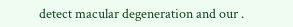detect macular degeneration and our .